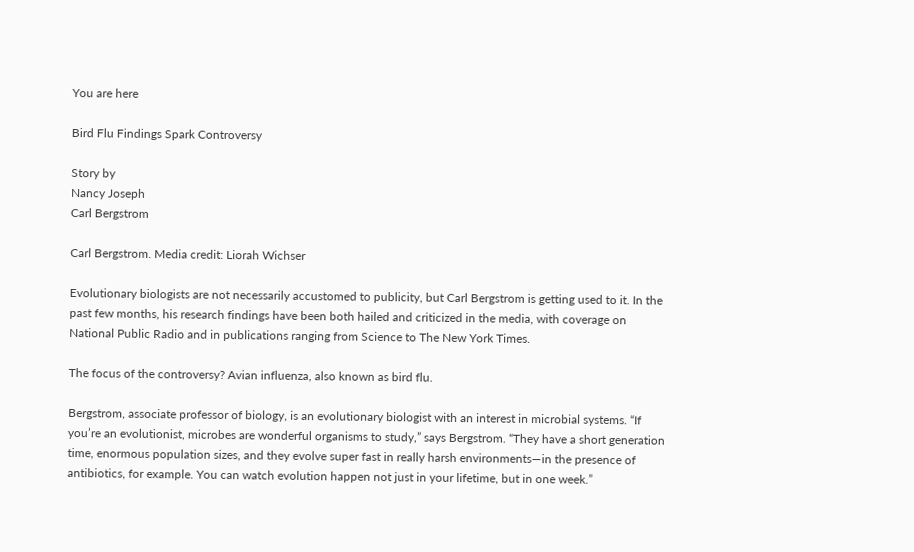You are here

Bird Flu Findings Spark Controversy

Story by
Nancy Joseph
Carl Bergstrom

Carl Bergstrom. Media credit: Liorah Wichser

Evolutionary biologists are not necessarily accustomed to publicity, but Carl Bergstrom is getting used to it. In the past few months, his research findings have been both hailed and criticized in the media, with coverage on National Public Radio and in publications ranging from Science to The New York Times.

The focus of the controversy? Avian influenza, also known as bird flu.

Bergstrom, associate professor of biology, is an evolutionary biologist with an interest in microbial systems. “If you’re an evolutionist, microbes are wonderful organisms to study,” says Bergstrom. “They have a short generation time, enormous population sizes, and they evolve super fast in really harsh environments—in the presence of antibiotics, for example. You can watch evolution happen not just in your lifetime, but in one week.”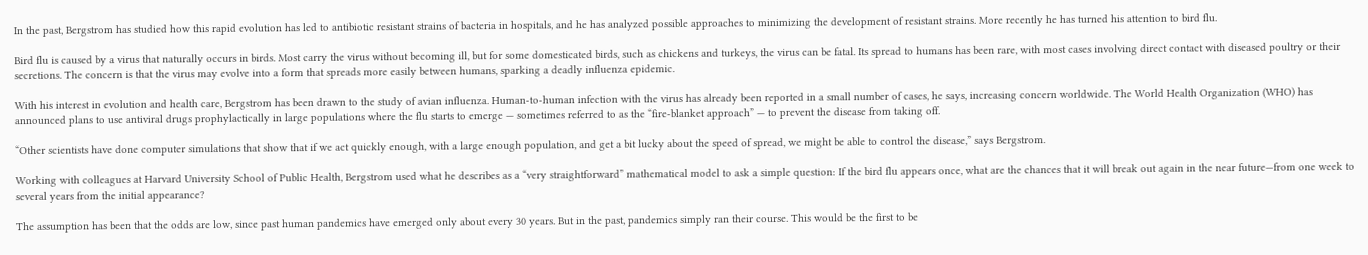In the past, Bergstrom has studied how this rapid evolution has led to antibiotic resistant strains of bacteria in hospitals, and he has analyzed possible approaches to minimizing the development of resistant strains. More recently he has turned his attention to bird flu.

Bird flu is caused by a virus that naturally occurs in birds. Most carry the virus without becoming ill, but for some domesticated birds, such as chickens and turkeys, the virus can be fatal. Its spread to humans has been rare, with most cases involving direct contact with diseased poultry or their secretions. The concern is that the virus may evolve into a form that spreads more easily between humans, sparking a deadly influenza epidemic.

With his interest in evolution and health care, Bergstrom has been drawn to the study of avian influenza. Human-to-human infection with the virus has already been reported in a small number of cases, he says, increasing concern worldwide. The World Health Organization (WHO) has announced plans to use antiviral drugs prophylactically in large populations where the flu starts to emerge — sometimes referred to as the “fire-blanket approach” — to prevent the disease from taking off.

“Other scientists have done computer simulations that show that if we act quickly enough, with a large enough population, and get a bit lucky about the speed of spread, we might be able to control the disease,” says Bergstrom.

Working with colleagues at Harvard University School of Public Health, Bergstrom used what he describes as a “very straightforward” mathematical model to ask a simple question: If the bird flu appears once, what are the chances that it will break out again in the near future—from one week to several years from the initial appearance?

The assumption has been that the odds are low, since past human pandemics have emerged only about every 30 years. But in the past, pandemics simply ran their course. This would be the first to be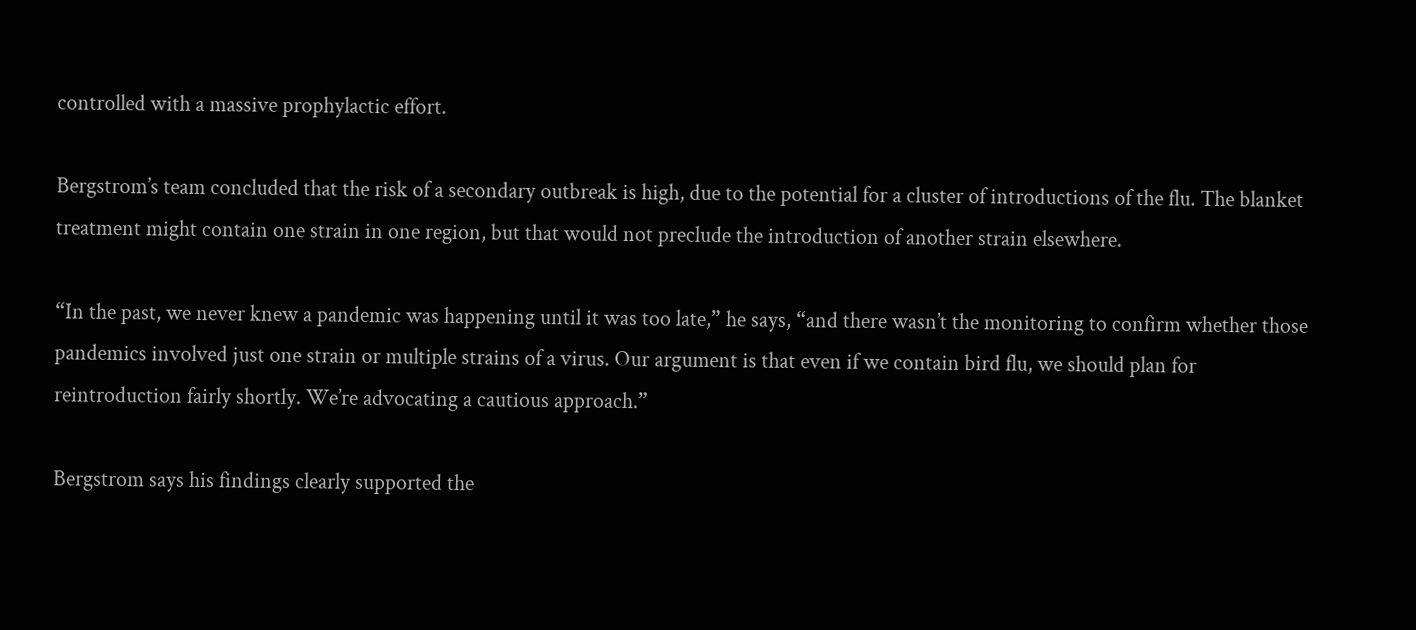controlled with a massive prophylactic effort.

Bergstrom’s team concluded that the risk of a secondary outbreak is high, due to the potential for a cluster of introductions of the flu. The blanket treatment might contain one strain in one region, but that would not preclude the introduction of another strain elsewhere.

“In the past, we never knew a pandemic was happening until it was too late,” he says, “and there wasn’t the monitoring to confirm whether those pandemics involved just one strain or multiple strains of a virus. Our argument is that even if we contain bird flu, we should plan for reintroduction fairly shortly. We’re advocating a cautious approach.”

Bergstrom says his findings clearly supported the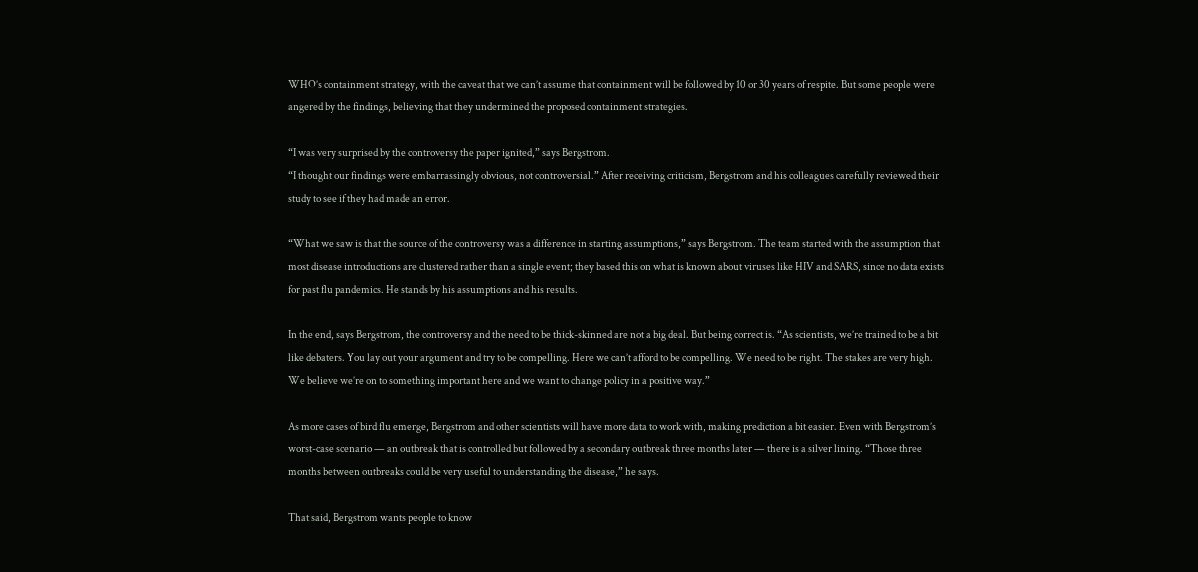WHO’s containment strategy, with the caveat that we can’t assume that containment will be followed by 10 or 30 years of respite. But some people were angered by the findings, believing that they undermined the proposed containment strategies.

“I was very surprised by the controversy the paper ignited,” says Bergstrom.
“I thought our findings were embarrassingly obvious, not controversial.” After receiving criticism, Bergstrom and his colleagues carefully reviewed their study to see if they had made an error.

“What we saw is that the source of the controversy was a difference in starting assumptions,” says Bergstrom. The team started with the assumption that most disease introductions are clustered rather than a single event; they based this on what is known about viruses like HIV and SARS, since no data exists for past flu pandemics. He stands by his assumptions and his results.

In the end, says Bergstrom, the controversy and the need to be thick-skinned are not a big deal. But being correct is. “As scientists, we’re trained to be a bit like debaters. You lay out your argument and try to be compelling. Here we can’t afford to be compelling. We need to be right. The stakes are very high. We believe we’re on to something important here and we want to change policy in a positive way.”

As more cases of bird flu emerge, Bergstrom and other scientists will have more data to work with, making prediction a bit easier. Even with Bergstrom’s worst-case scenario — an outbreak that is controlled but followed by a secondary outbreak three months later — there is a silver lining. “Those three months between outbreaks could be very useful to understanding the disease,” he says.

That said, Bergstrom wants people to know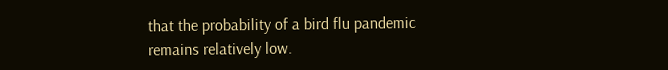that the probability of a bird flu pandemic remains relatively low.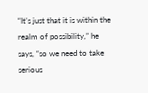“It’s just that it is within the realm of possibility,” he says, “so we need to take serious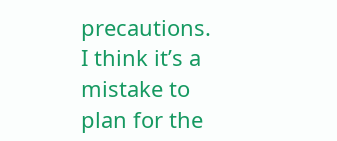precautions. I think it’s a mistake to plan for the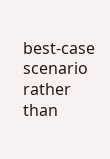best-case scenario rather than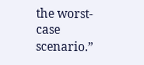the worst-case scenario.”